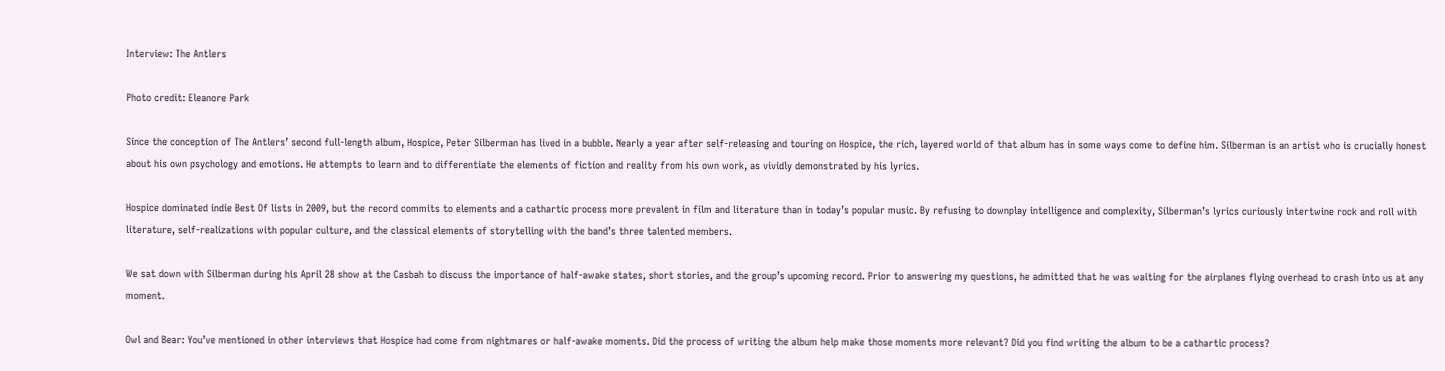Interview: The Antlers

Photo credit: Eleanore Park

Since the conception of The Antlers’ second full-length album, Hospice, Peter Silberman has lived in a bubble. Nearly a year after self-releasing and touring on Hospice, the rich, layered world of that album has in some ways come to define him. Silberman is an artist who is crucially honest about his own psychology and emotions. He attempts to learn and to differentiate the elements of fiction and reality from his own work, as vividly demonstrated by his lyrics.

Hospice dominated indie Best Of lists in 2009, but the record commits to elements and a cathartic process more prevalent in film and literature than in today’s popular music. By refusing to downplay intelligence and complexity, Silberman’s lyrics curiously intertwine rock and roll with literature, self-realizations with popular culture, and the classical elements of storytelling with the band’s three talented members.

We sat down with Silberman during his April 28 show at the Casbah to discuss the importance of half-awake states, short stories, and the group’s upcoming record. Prior to answering my questions, he admitted that he was waiting for the airplanes flying overhead to crash into us at any moment.

Owl and Bear: You’ve mentioned in other interviews that Hospice had come from nightmares or half-awake moments. Did the process of writing the album help make those moments more relevant? Did you find writing the album to be a cathartic process?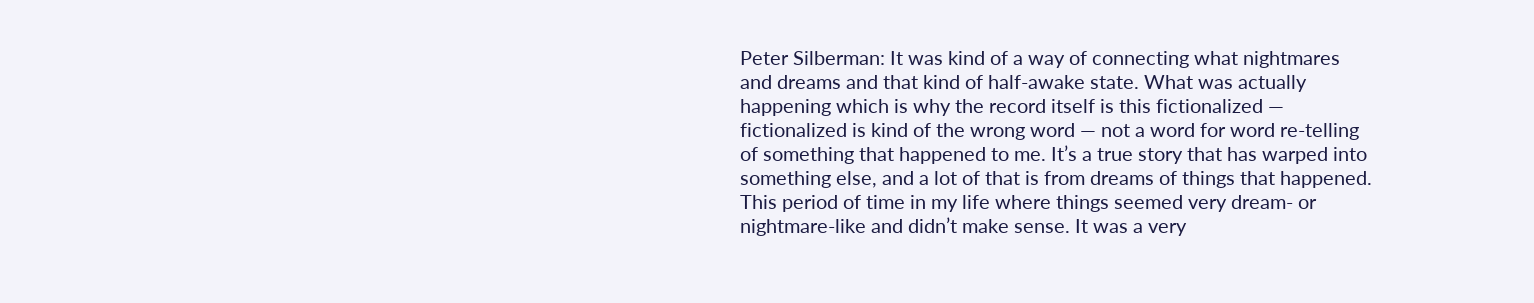Peter Silberman: It was kind of a way of connecting what nightmares and dreams and that kind of half-awake state. What was actually happening which is why the record itself is this fictionalized — fictionalized is kind of the wrong word — not a word for word re-telling of something that happened to me. It’s a true story that has warped into something else, and a lot of that is from dreams of things that happened. This period of time in my life where things seemed very dream- or nightmare-like and didn’t make sense. It was a very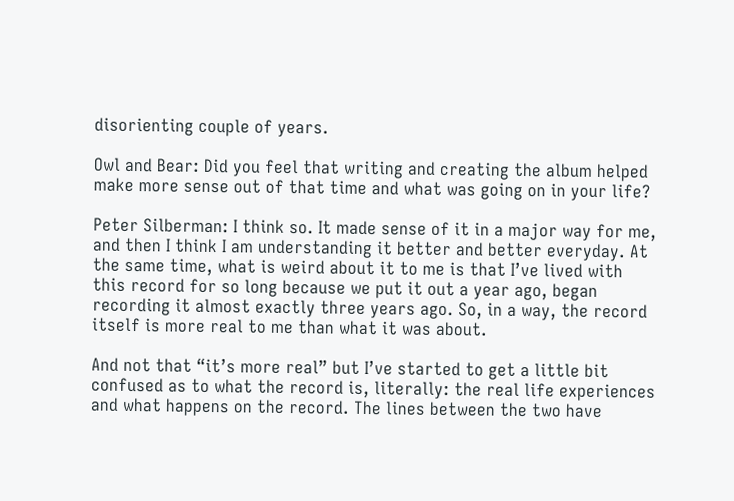disorienting couple of years.

Owl and Bear: Did you feel that writing and creating the album helped make more sense out of that time and what was going on in your life?

Peter Silberman: I think so. It made sense of it in a major way for me, and then I think I am understanding it better and better everyday. At the same time, what is weird about it to me is that I’ve lived with this record for so long because we put it out a year ago, began recording it almost exactly three years ago. So, in a way, the record itself is more real to me than what it was about.

And not that “it’s more real” but I’ve started to get a little bit confused as to what the record is, literally: the real life experiences and what happens on the record. The lines between the two have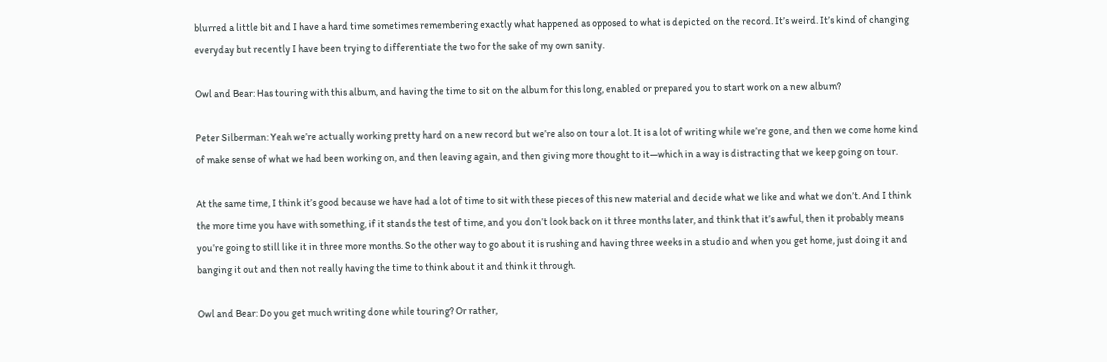blurred a little bit and I have a hard time sometimes remembering exactly what happened as opposed to what is depicted on the record. It’s weird. It’s kind of changing everyday but recently I have been trying to differentiate the two for the sake of my own sanity.

Owl and Bear: Has touring with this album, and having the time to sit on the album for this long, enabled or prepared you to start work on a new album?

Peter Silberman: Yeah we’re actually working pretty hard on a new record but we’re also on tour a lot. It is a lot of writing while we’re gone, and then we come home kind of make sense of what we had been working on, and then leaving again, and then giving more thought to it—which in a way is distracting that we keep going on tour.

At the same time, I think it’s good because we have had a lot of time to sit with these pieces of this new material and decide what we like and what we don’t. And I think the more time you have with something, if it stands the test of time, and you don’t look back on it three months later, and think that it’s awful, then it probably means you’re going to still like it in three more months. So the other way to go about it is rushing and having three weeks in a studio and when you get home, just doing it and banging it out and then not really having the time to think about it and think it through.

Owl and Bear: Do you get much writing done while touring? Or rather,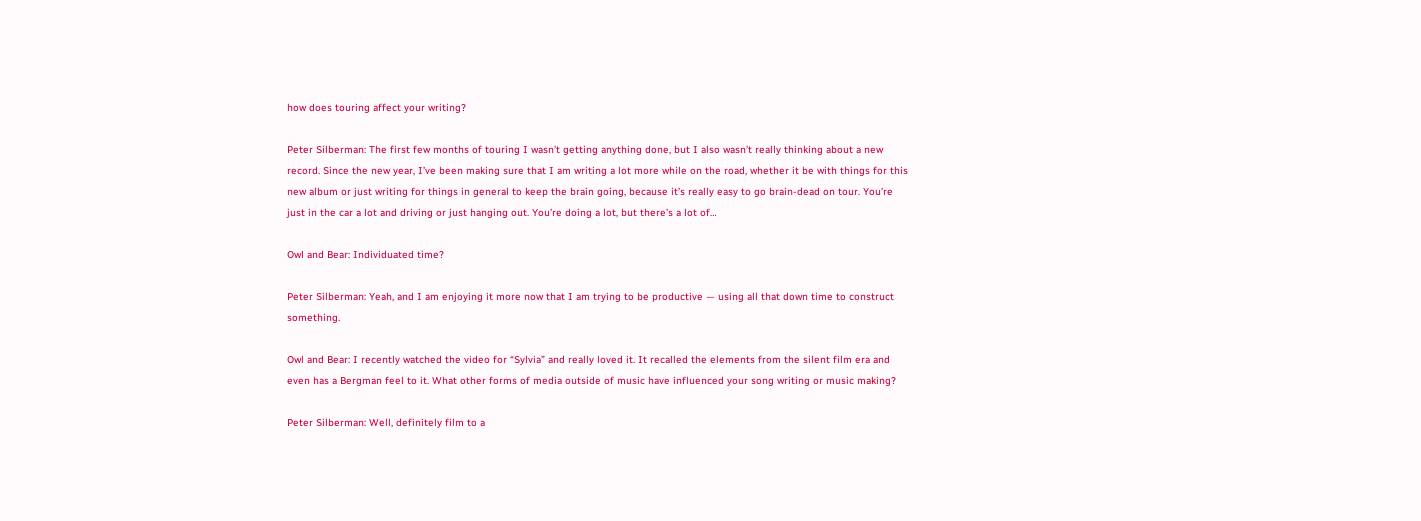how does touring affect your writing?

Peter Silberman: The first few months of touring I wasn’t getting anything done, but I also wasn’t really thinking about a new record. Since the new year, I’ve been making sure that I am writing a lot more while on the road, whether it be with things for this new album or just writing for things in general to keep the brain going, because it’s really easy to go brain-dead on tour. You’re just in the car a lot and driving or just hanging out. You’re doing a lot, but there’s a lot of…

Owl and Bear: Individuated time?

Peter Silberman: Yeah, and I am enjoying it more now that I am trying to be productive — using all that down time to construct something.

Owl and Bear: I recently watched the video for “Sylvia” and really loved it. It recalled the elements from the silent film era and even has a Bergman feel to it. What other forms of media outside of music have influenced your song writing or music making?

Peter Silberman: Well, definitely film to a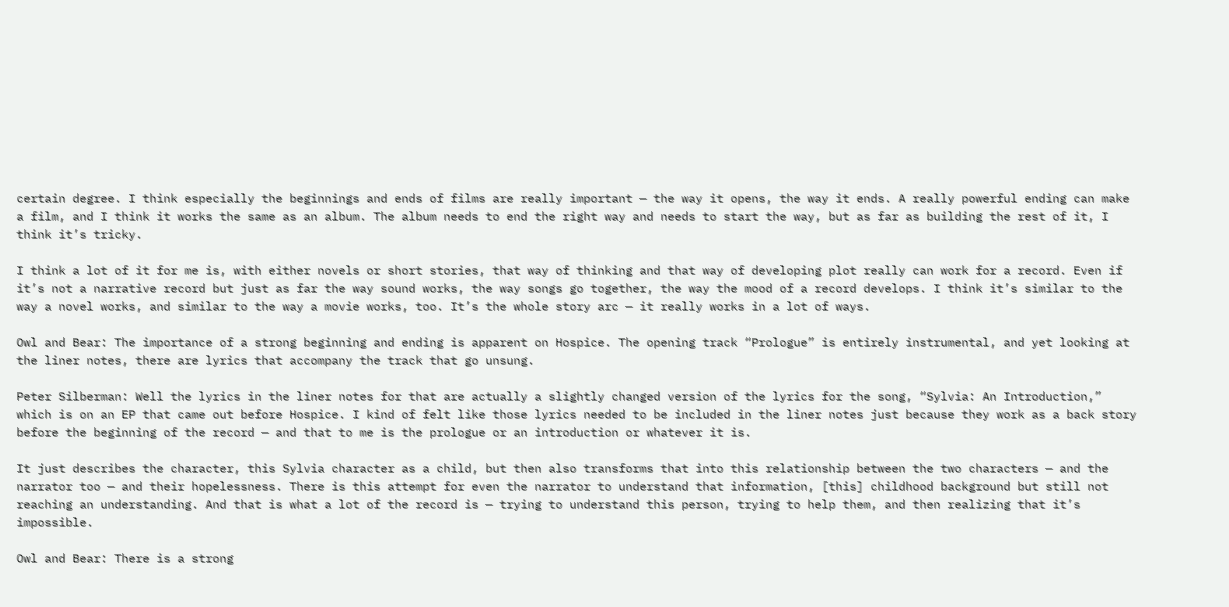certain degree. I think especially the beginnings and ends of films are really important — the way it opens, the way it ends. A really powerful ending can make a film, and I think it works the same as an album. The album needs to end the right way and needs to start the way, but as far as building the rest of it, I think it’s tricky.

I think a lot of it for me is, with either novels or short stories, that way of thinking and that way of developing plot really can work for a record. Even if it’s not a narrative record but just as far the way sound works, the way songs go together, the way the mood of a record develops. I think it’s similar to the way a novel works, and similar to the way a movie works, too. It’s the whole story arc — it really works in a lot of ways.

Owl and Bear: The importance of a strong beginning and ending is apparent on Hospice. The opening track “Prologue” is entirely instrumental, and yet looking at the liner notes, there are lyrics that accompany the track that go unsung.

Peter Silberman: Well the lyrics in the liner notes for that are actually a slightly changed version of the lyrics for the song, “Sylvia: An Introduction,” which is on an EP that came out before Hospice. I kind of felt like those lyrics needed to be included in the liner notes just because they work as a back story before the beginning of the record — and that to me is the prologue or an introduction or whatever it is.

It just describes the character, this Sylvia character as a child, but then also transforms that into this relationship between the two characters — and the narrator too — and their hopelessness. There is this attempt for even the narrator to understand that information, [this] childhood background but still not reaching an understanding. And that is what a lot of the record is — trying to understand this person, trying to help them, and then realizing that it’s impossible.

Owl and Bear: There is a strong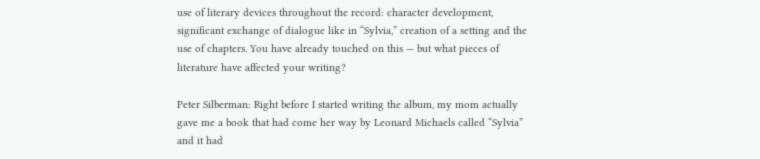use of literary devices throughout the record: character development, significant exchange of dialogue like in “Sylvia,” creation of a setting and the use of chapters. You have already touched on this — but what pieces of literature have affected your writing?

Peter Silberman: Right before I started writing the album, my mom actually gave me a book that had come her way by Leonard Michaels called “Sylvia” and it had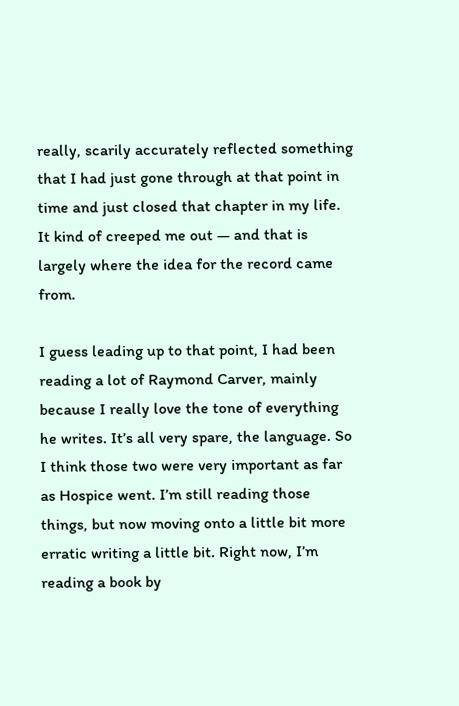really, scarily accurately reflected something that I had just gone through at that point in time and just closed that chapter in my life. It kind of creeped me out — and that is largely where the idea for the record came from.

I guess leading up to that point, I had been reading a lot of Raymond Carver, mainly because I really love the tone of everything he writes. It’s all very spare, the language. So I think those two were very important as far as Hospice went. I’m still reading those things, but now moving onto a little bit more erratic writing a little bit. Right now, I’m reading a book by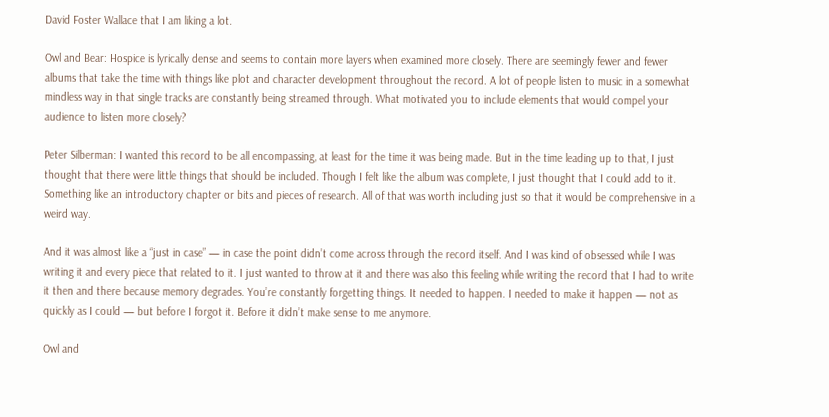David Foster Wallace that I am liking a lot.

Owl and Bear: Hospice is lyrically dense and seems to contain more layers when examined more closely. There are seemingly fewer and fewer albums that take the time with things like plot and character development throughout the record. A lot of people listen to music in a somewhat mindless way in that single tracks are constantly being streamed through. What motivated you to include elements that would compel your audience to listen more closely?

Peter Silberman: I wanted this record to be all encompassing, at least for the time it was being made. But in the time leading up to that, I just thought that there were little things that should be included. Though I felt like the album was complete, I just thought that I could add to it. Something like an introductory chapter or bits and pieces of research. All of that was worth including just so that it would be comprehensive in a weird way.

And it was almost like a “just in case” — in case the point didn’t come across through the record itself. And I was kind of obsessed while I was writing it and every piece that related to it. I just wanted to throw at it and there was also this feeling while writing the record that I had to write it then and there because memory degrades. You’re constantly forgetting things. It needed to happen. I needed to make it happen — not as quickly as I could — but before I forgot it. Before it didn’t make sense to me anymore.

Owl and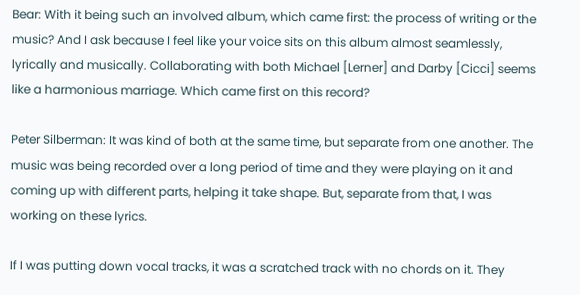Bear: With it being such an involved album, which came first: the process of writing or the music? And I ask because I feel like your voice sits on this album almost seamlessly, lyrically and musically. Collaborating with both Michael [Lerner] and Darby [Cicci] seems like a harmonious marriage. Which came first on this record?

Peter Silberman: It was kind of both at the same time, but separate from one another. The music was being recorded over a long period of time and they were playing on it and coming up with different parts, helping it take shape. But, separate from that, I was working on these lyrics.

If I was putting down vocal tracks, it was a scratched track with no chords on it. They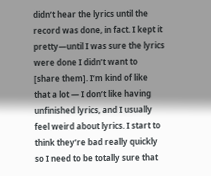didn’t hear the lyrics until the record was done, in fact. I kept it pretty—until I was sure the lyrics were done I didn’t want to [share them]. I’m kind of like that a lot — I don’t like having unfinished lyrics, and I usually feel weird about lyrics. I start to think they’re bad really quickly so I need to be totally sure that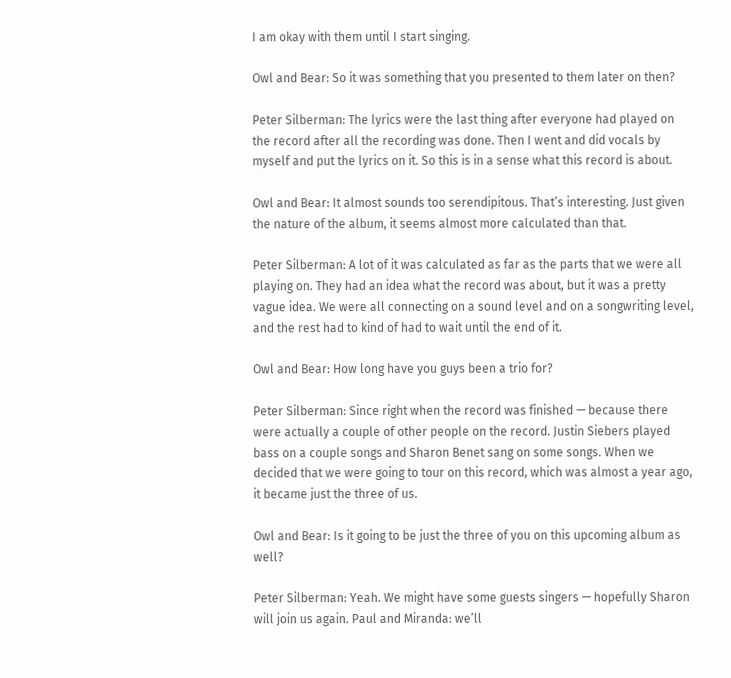I am okay with them until I start singing.

Owl and Bear: So it was something that you presented to them later on then?

Peter Silberman: The lyrics were the last thing after everyone had played on the record after all the recording was done. Then I went and did vocals by myself and put the lyrics on it. So this is in a sense what this record is about.

Owl and Bear: It almost sounds too serendipitous. That’s interesting. Just given the nature of the album, it seems almost more calculated than that.

Peter Silberman: A lot of it was calculated as far as the parts that we were all playing on. They had an idea what the record was about, but it was a pretty vague idea. We were all connecting on a sound level and on a songwriting level, and the rest had to kind of had to wait until the end of it.

Owl and Bear: How long have you guys been a trio for?

Peter Silberman: Since right when the record was finished — because there were actually a couple of other people on the record. Justin Siebers played bass on a couple songs and Sharon Benet sang on some songs. When we decided that we were going to tour on this record, which was almost a year ago, it became just the three of us.

Owl and Bear: Is it going to be just the three of you on this upcoming album as well?

Peter Silberman: Yeah. We might have some guests singers — hopefully Sharon will join us again. Paul and Miranda: we’ll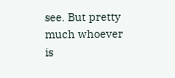see. But pretty much whoever is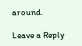around.

Leave a Reply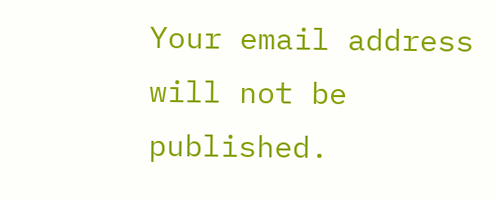Your email address will not be published.